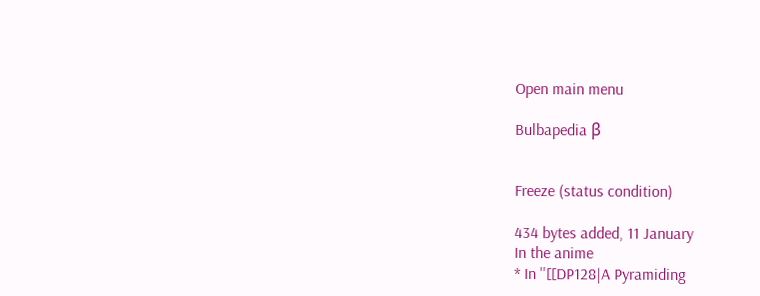Open main menu

Bulbapedia β


Freeze (status condition)

434 bytes added, 11 January
In the anime
* In ''[[DP128|A Pyramiding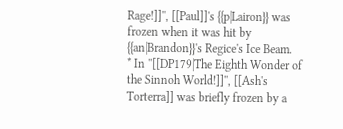Rage!]]'', [[Paul]]'s {{p|Lairon}} was frozen when it was hit by {{an|Brandon}}'s Regice's Ice Beam.
* In ''[[DP179|The Eighth Wonder of the Sinnoh World!]]'', [[Ash's Torterra]] was briefly frozen by a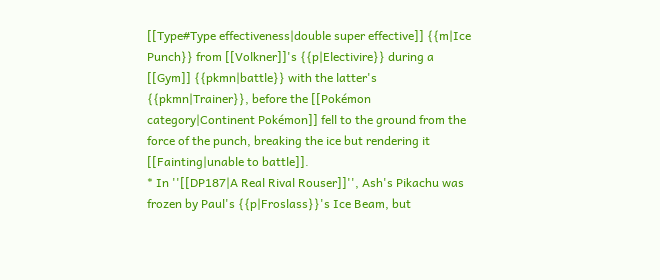[[Type#Type effectiveness|double super effective]] {{m|Ice Punch}} from [[Volkner]]'s {{p|Electivire}} during a [[Gym]] {{pkmn|battle}} with the latter's {{pkmn|Trainer}}, before the [[Pokémon category|Continent Pokémon]] fell to the ground from the force of the punch, breaking the ice but rendering it [[Fainting|unable to battle]].
* In ''[[DP187|A Real Rival Rouser]]'', Ash's Pikachu was frozen by Paul's {{p|Froslass}}'s Ice Beam, but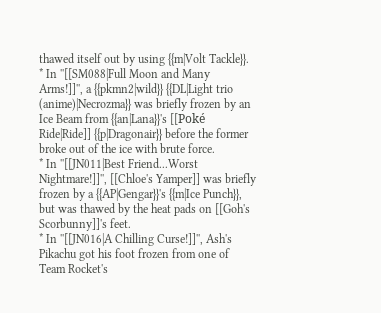thawed itself out by using {{m|Volt Tackle}}.
* In ''[[SM088|Full Moon and Many Arms!]]'', a {{pkmn2|wild}} {{DL|Light trio (anime)|Necrozma}} was briefly frozen by an Ice Beam from {{an|Lana}}'s [[Poké Ride|Ride]] {{p|Dragonair}} before the former broke out of the ice with brute force.
* In ''[[JN011|Best Friend...Worst Nightmare!]]'', [[Chloe's Yamper]] was briefly frozen by a {{AP|Gengar}}'s {{m|Ice Punch}}, but was thawed by the heat pads on [[Goh's Scorbunny]]'s feet.
* In ''[[JN016|A Chilling Curse!]]'', Ash's Pikachu got his foot frozen from one of Team Rocket's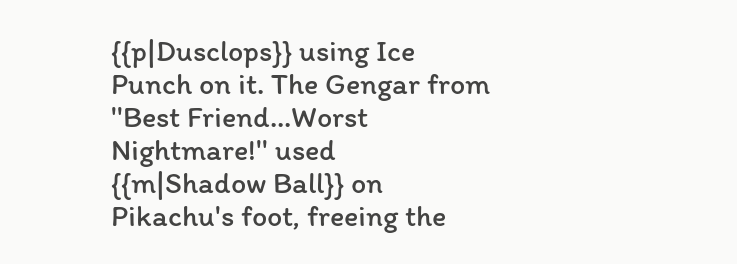{{p|Dusclops}} using Ice Punch on it. The Gengar from ''Best Friend...Worst Nightmare!'' used {{m|Shadow Ball}} on Pikachu's foot, freeing the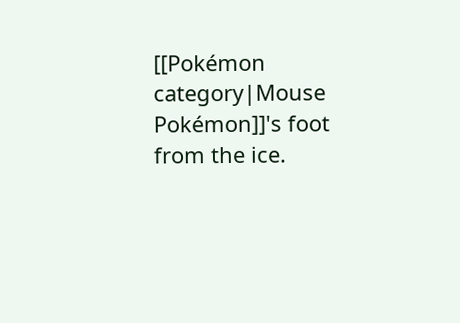[[Pokémon category|Mouse Pokémon]]'s foot from the ice.